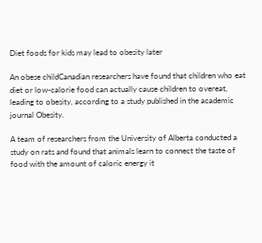Diet foods for kids may lead to obesity later

An obese childCanadian researchers have found that children who eat diet or low-calorie food can actually cause children to overeat, leading to obesity, according to a study published in the academic journal Obesity.

A team of researchers from the University of Alberta conducted a study on rats and found that animals learn to connect the taste of food with the amount of caloric energy it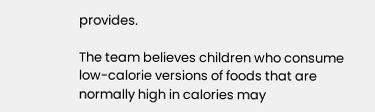provides.

The team believes children who consume low-calorie versions of foods that are normally high in calories may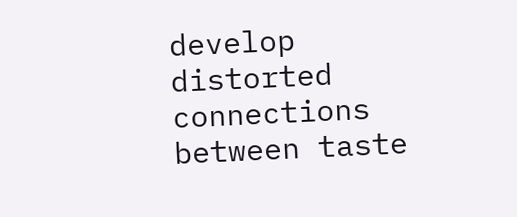develop distorted connections between taste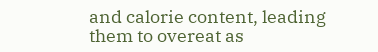and calorie content, leading them to overeat as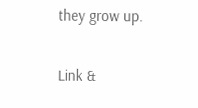they grow up.

Link &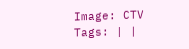Image: CTV
Tags: | |